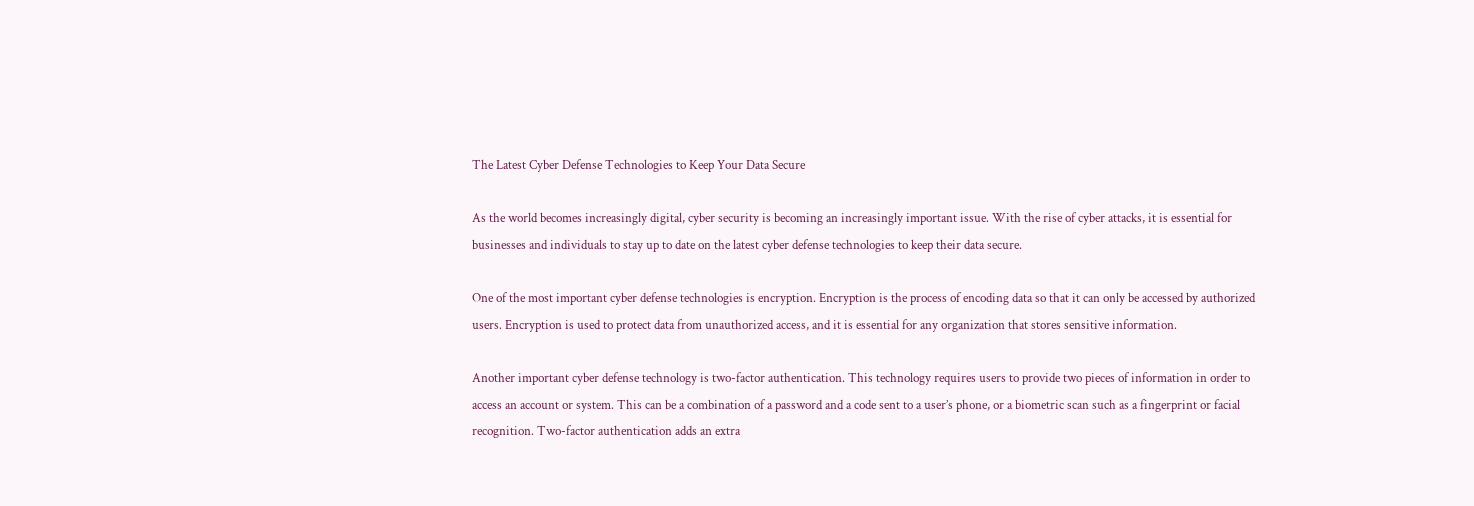The Latest Cyber Defense Technologies to Keep Your Data Secure

As the world becomes increasingly digital, cyber security is becoming an increasingly important issue. With the rise of cyber attacks, it is essential for businesses and individuals to stay up to date on the latest cyber defense technologies to keep their data secure.

One of the most important cyber defense technologies is encryption. Encryption is the process of encoding data so that it can only be accessed by authorized users. Encryption is used to protect data from unauthorized access, and it is essential for any organization that stores sensitive information.

Another important cyber defense technology is two-factor authentication. This technology requires users to provide two pieces of information in order to access an account or system. This can be a combination of a password and a code sent to a user’s phone, or a biometric scan such as a fingerprint or facial recognition. Two-factor authentication adds an extra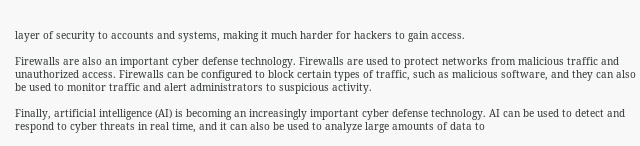layer of security to accounts and systems, making it much harder for hackers to gain access.

Firewalls are also an important cyber defense technology. Firewalls are used to protect networks from malicious traffic and unauthorized access. Firewalls can be configured to block certain types of traffic, such as malicious software, and they can also be used to monitor traffic and alert administrators to suspicious activity.

Finally, artificial intelligence (AI) is becoming an increasingly important cyber defense technology. AI can be used to detect and respond to cyber threats in real time, and it can also be used to analyze large amounts of data to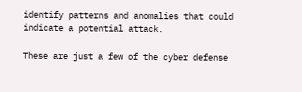identify patterns and anomalies that could indicate a potential attack.

These are just a few of the cyber defense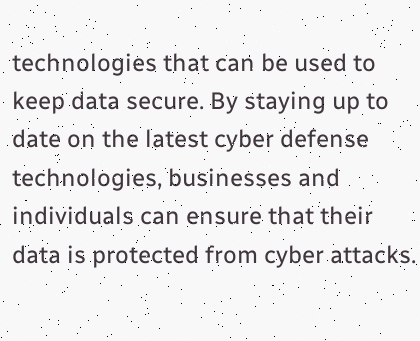technologies that can be used to keep data secure. By staying up to date on the latest cyber defense technologies, businesses and individuals can ensure that their data is protected from cyber attacks.